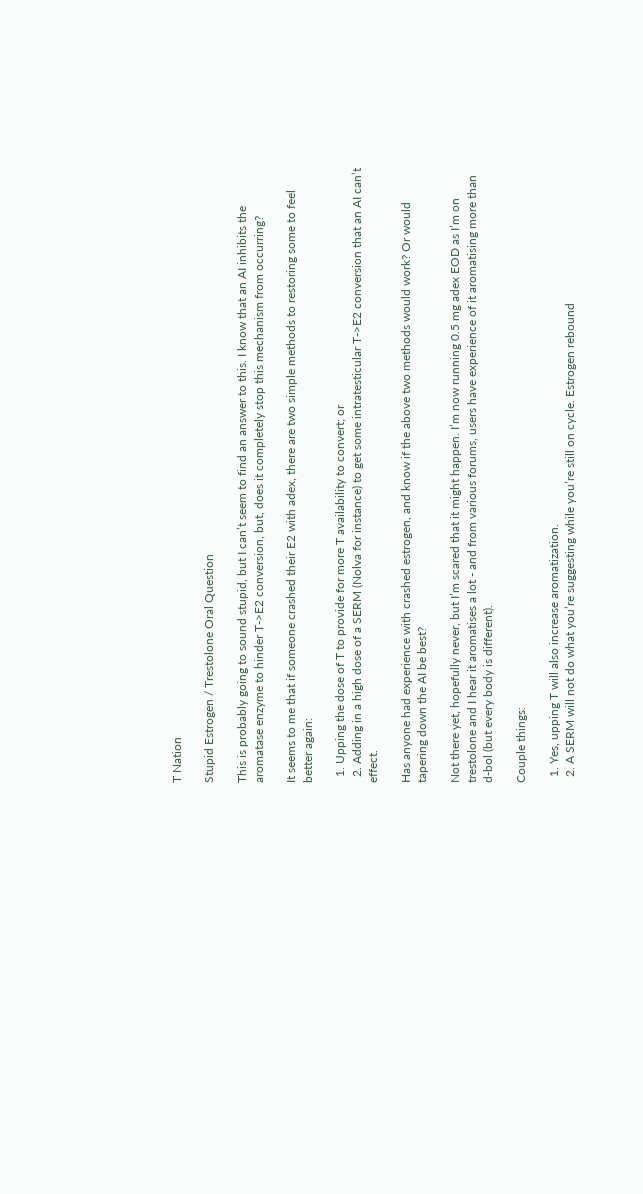T Nation

Stupid Estrogen / Trestolone Oral Question

This is probably going to sound stupid, but I can’t seem to find an answer to this. I know that an AI inhibits the aromatase enzyme to hinder T->E2 conversion, but, does it completely stop this mechanism from occurring?

It seems to me that if someone crashed their E2 with adex, there are two simple methods to restoring some to feel better again:

  1. Upping the dose of T to provide for more T availability to convert; or
  2. Adding in a high dose of a SERM (Nolva for instance) to get some intratesticular T->E2 conversion that an AI can’t effect.

Has anyone had experience with crashed estrogen, and know if the above two methods would work? Or would tapering down the AI be best?

Not there yet, hopefully never, but I’m scared that it might happen. I’m now running 0.5 mg adex EOD as I’m on trestolone and I hear it aromatises a lot - and from various forums, users have experience of it aromatising more than d-bol (but every body is different).

Couple things:

  1. Yes, upping T will also increase aromatization.
  2. A SERM will not do what you’re suggesting while you’re still on cycle. Estrogen rebound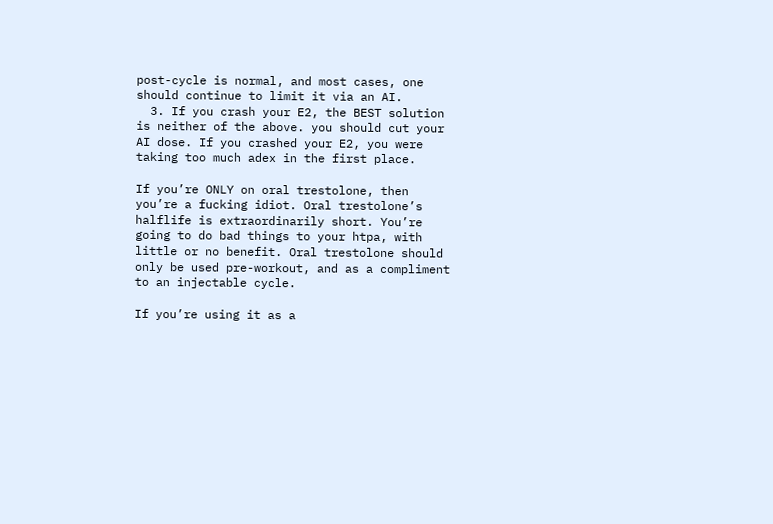post-cycle is normal, and most cases, one should continue to limit it via an AI.
  3. If you crash your E2, the BEST solution is neither of the above. you should cut your AI dose. If you crashed your E2, you were taking too much adex in the first place.

If you’re ONLY on oral trestolone, then you’re a fucking idiot. Oral trestolone’s halflife is extraordinarily short. You’re going to do bad things to your htpa, with little or no benefit. Oral trestolone should only be used pre-workout, and as a compliment to an injectable cycle.

If you’re using it as a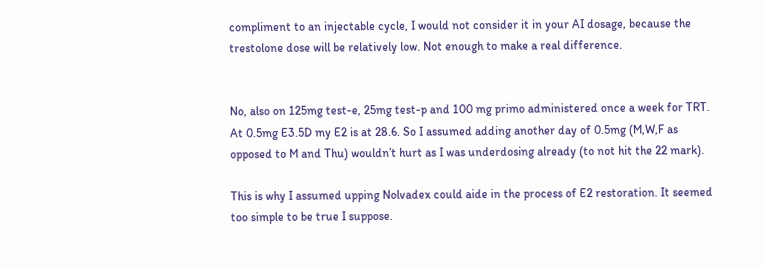compliment to an injectable cycle, I would not consider it in your AI dosage, because the trestolone dose will be relatively low. Not enough to make a real difference.


No, also on 125mg test-e, 25mg test-p and 100 mg primo administered once a week for TRT. At 0.5mg E3.5D my E2 is at 28.6. So I assumed adding another day of 0.5mg (M,W,F as opposed to M and Thu) wouldn’t hurt as I was underdosing already (to not hit the 22 mark).

This is why I assumed upping Nolvadex could aide in the process of E2 restoration. It seemed too simple to be true I suppose.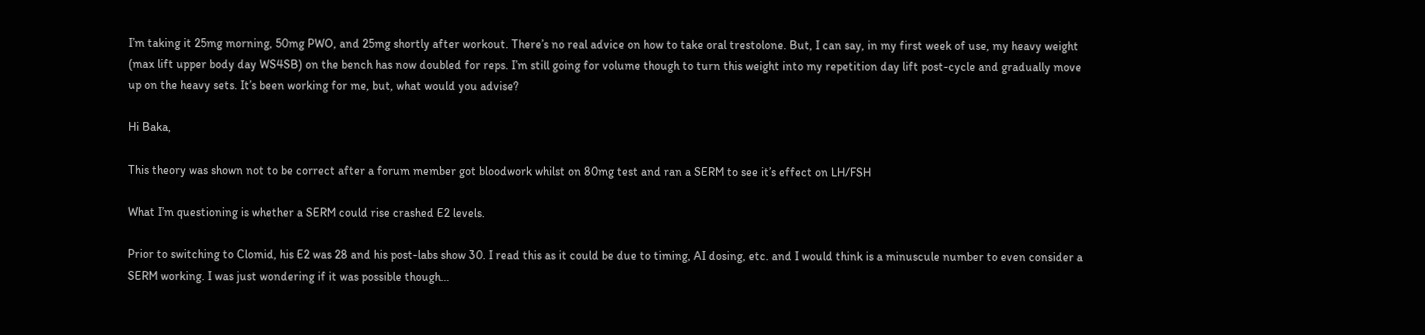I’m taking it 25mg morning, 50mg PWO, and 25mg shortly after workout. There’s no real advice on how to take oral trestolone. But, I can say, in my first week of use, my heavy weight (max lift upper body day WS4SB) on the bench has now doubled for reps. I’m still going for volume though to turn this weight into my repetition day lift post-cycle and gradually move up on the heavy sets. It’s been working for me, but, what would you advise?

Hi Baka,

This theory was shown not to be correct after a forum member got bloodwork whilst on 80mg test and ran a SERM to see it’s effect on LH/FSH

What I’m questioning is whether a SERM could rise crashed E2 levels.

Prior to switching to Clomid, his E2 was 28 and his post-labs show 30. I read this as it could be due to timing, AI dosing, etc. and I would think is a minuscule number to even consider a SERM working. I was just wondering if it was possible though…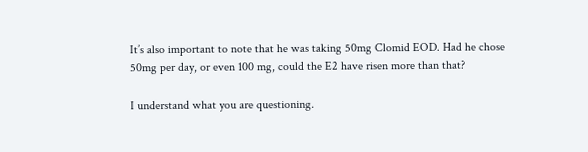It’s also important to note that he was taking 50mg Clomid EOD. Had he chose 50mg per day, or even 100 mg, could the E2 have risen more than that?

I understand what you are questioning.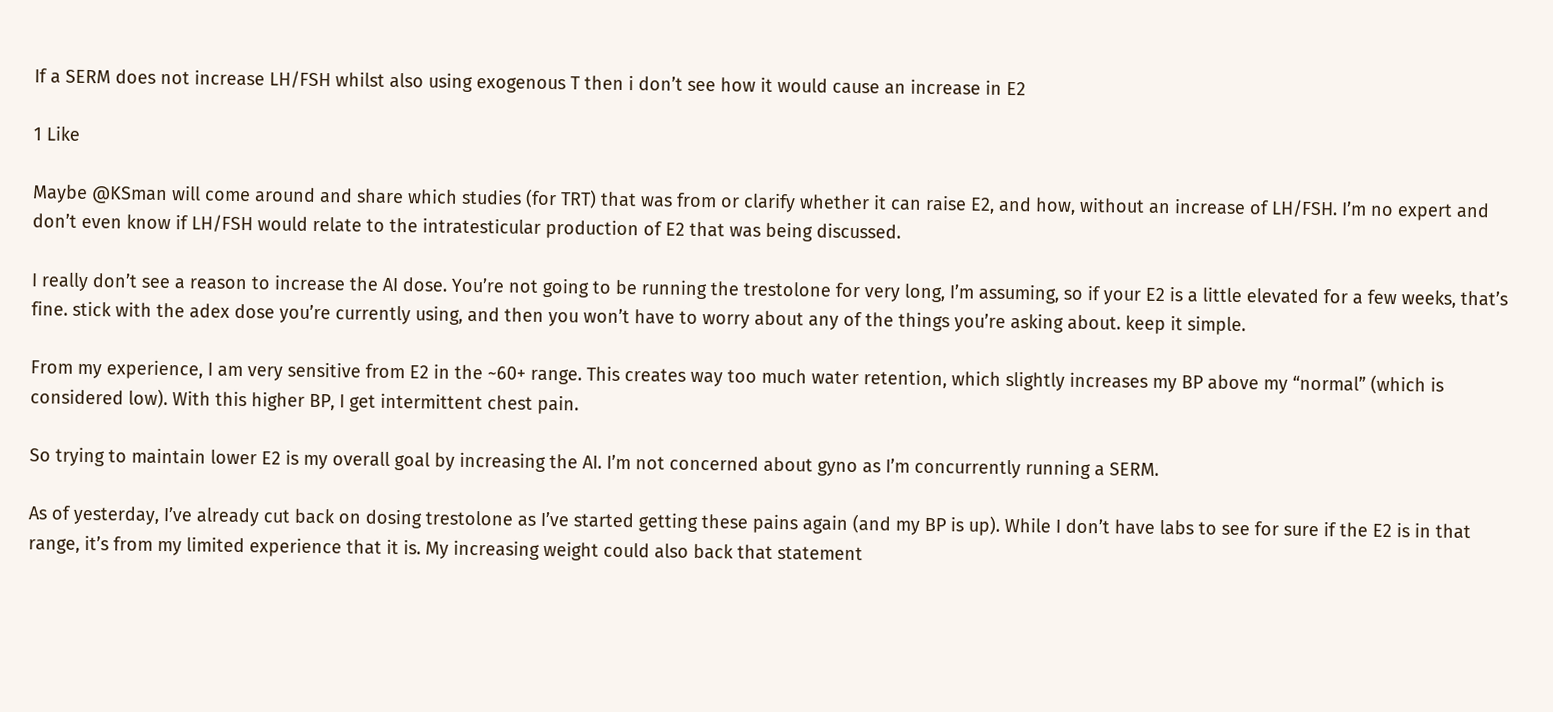If a SERM does not increase LH/FSH whilst also using exogenous T then i don’t see how it would cause an increase in E2

1 Like

Maybe @KSman will come around and share which studies (for TRT) that was from or clarify whether it can raise E2, and how, without an increase of LH/FSH. I’m no expert and don’t even know if LH/FSH would relate to the intratesticular production of E2 that was being discussed.

I really don’t see a reason to increase the AI dose. You’re not going to be running the trestolone for very long, I’m assuming, so if your E2 is a little elevated for a few weeks, that’s fine. stick with the adex dose you’re currently using, and then you won’t have to worry about any of the things you’re asking about. keep it simple.

From my experience, I am very sensitive from E2 in the ~60+ range. This creates way too much water retention, which slightly increases my BP above my “normal” (which is considered low). With this higher BP, I get intermittent chest pain.

So trying to maintain lower E2 is my overall goal by increasing the AI. I’m not concerned about gyno as I’m concurrently running a SERM.

As of yesterday, I’ve already cut back on dosing trestolone as I’ve started getting these pains again (and my BP is up). While I don’t have labs to see for sure if the E2 is in that range, it’s from my limited experience that it is. My increasing weight could also back that statement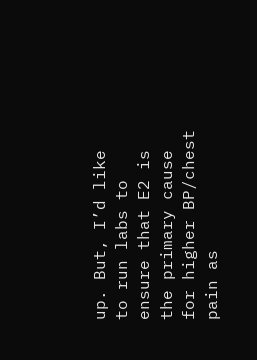up. But, I’d like to run labs to ensure that E2 is the primary cause for higher BP/chest pain as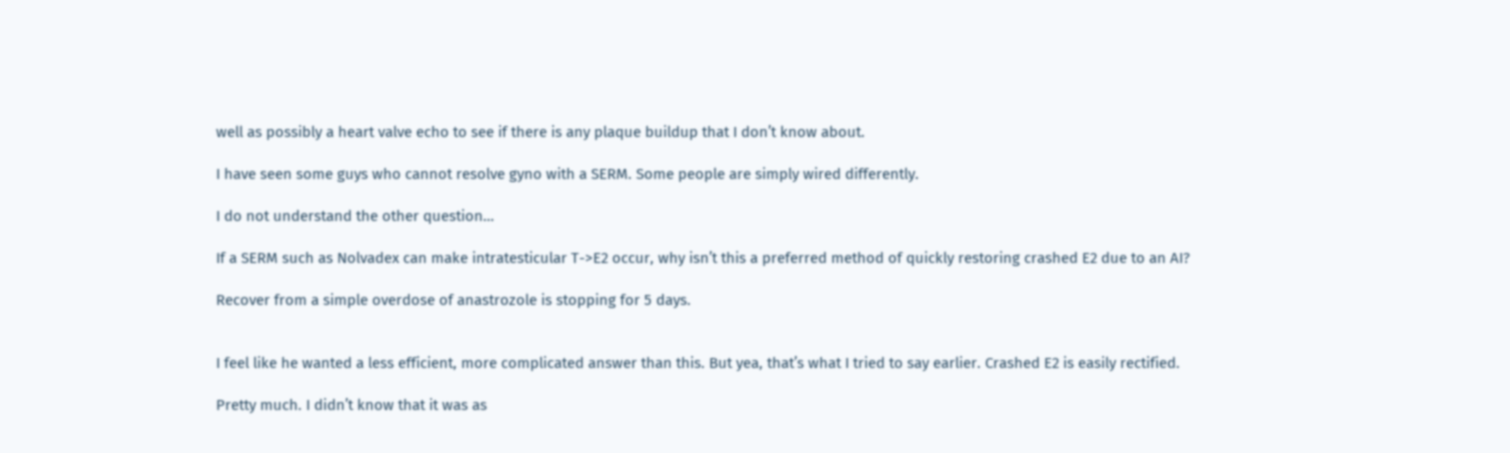well as possibly a heart valve echo to see if there is any plaque buildup that I don’t know about.

I have seen some guys who cannot resolve gyno with a SERM. Some people are simply wired differently.

I do not understand the other question…

If a SERM such as Nolvadex can make intratesticular T->E2 occur, why isn’t this a preferred method of quickly restoring crashed E2 due to an AI?

Recover from a simple overdose of anastrozole is stopping for 5 days.


I feel like he wanted a less efficient, more complicated answer than this. But yea, that’s what I tried to say earlier. Crashed E2 is easily rectified.

Pretty much. I didn’t know that it was as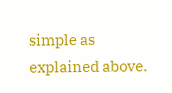simple as explained above.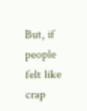But, if people felt like crap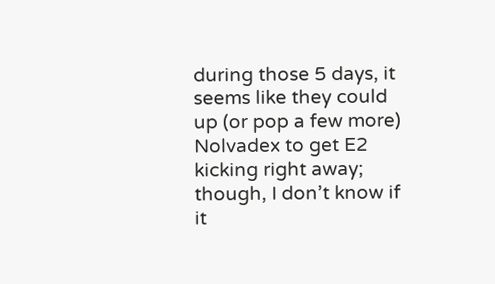during those 5 days, it seems like they could up (or pop a few more) Nolvadex to get E2 kicking right away; though, I don’t know if it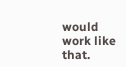would work like that.